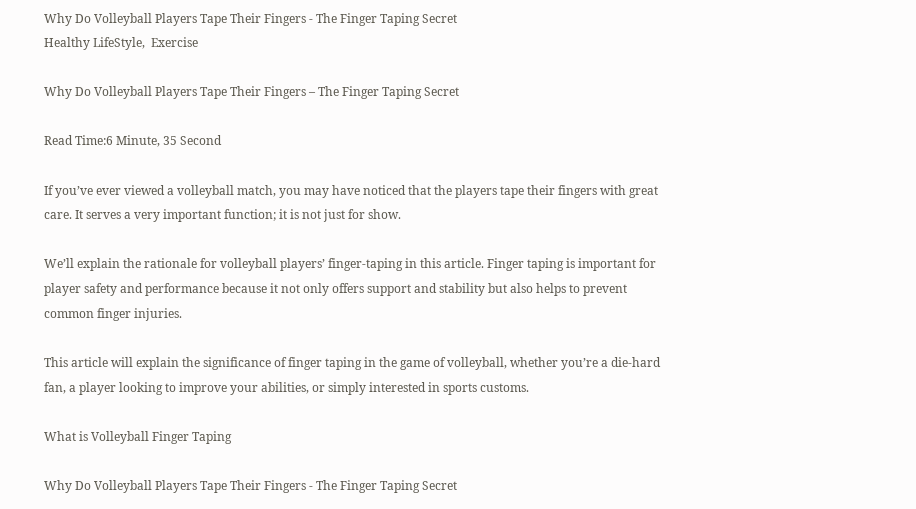Why Do Volleyball Players Tape Their Fingers - The Finger Taping Secret
Healthy LifeStyle,  Exercise

Why Do Volleyball Players Tape Their Fingers – The Finger Taping Secret

Read Time:6 Minute, 35 Second

If you’ve ever viewed a volleyball match, you may have noticed that the players tape their fingers with great care. It serves a very important function; it is not just for show.

We’ll explain the rationale for volleyball players’ finger-taping in this article. Finger taping is important for player safety and performance because it not only offers support and stability but also helps to prevent common finger injuries.

This article will explain the significance of finger taping in the game of volleyball, whether you’re a die-hard fan, a player looking to improve your abilities, or simply interested in sports customs.

What is Volleyball Finger Taping

Why Do Volleyball Players Tape Their Fingers - The Finger Taping Secret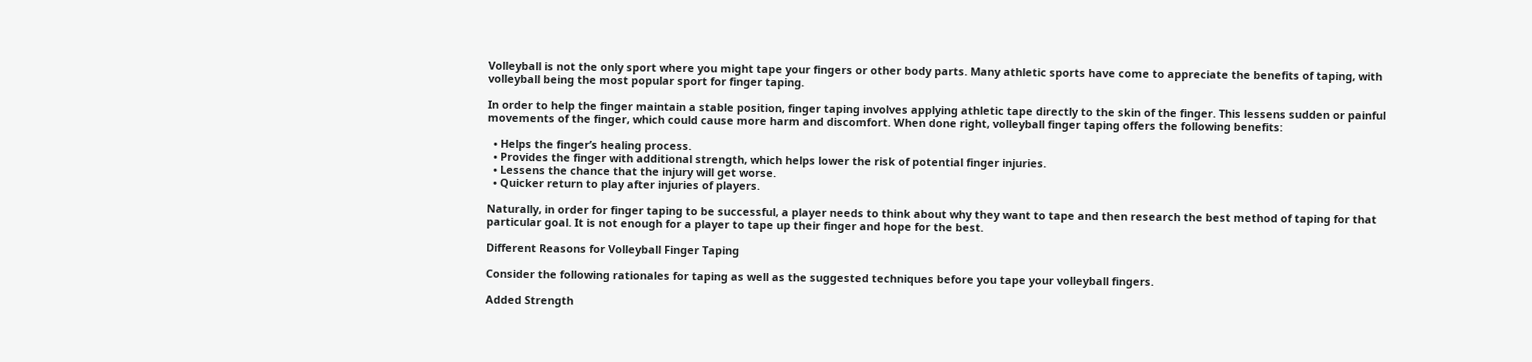Volleyball is not the only sport where you might tape your fingers or other body parts. Many athletic sports have come to appreciate the benefits of taping, with volleyball being the most popular sport for finger taping.

In order to help the finger maintain a stable position, finger taping involves applying athletic tape directly to the skin of the finger. This lessens sudden or painful movements of the finger, which could cause more harm and discomfort. When done right, volleyball finger taping offers the following benefits:

  • Helps the finger’s healing process.
  • Provides the finger with additional strength, which helps lower the risk of potential finger injuries.
  • Lessens the chance that the injury will get worse.
  • Quicker return to play after injuries of players.

Naturally, in order for finger taping to be successful, a player needs to think about why they want to tape and then research the best method of taping for that particular goal. It is not enough for a player to tape up their finger and hope for the best.

Different Reasons for Volleyball Finger Taping

Consider the following rationales for taping as well as the suggested techniques before you tape your volleyball fingers.

Added Strength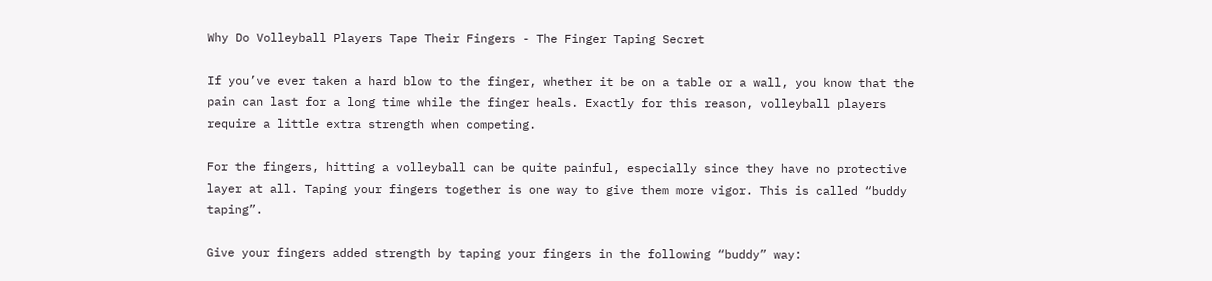Why Do Volleyball Players Tape Their Fingers - The Finger Taping Secret

If you’ve ever taken a hard blow to the finger, whether it be on a table or a wall, you know that the pain can last for a long time while the finger heals. Exactly for this reason, volleyball players require a little extra strength when competing.

For the fingers, hitting a volleyball can be quite painful, especially since they have no protective layer at all. Taping your fingers together is one way to give them more vigor. This is called “buddy taping”.

Give your fingers added strength by taping your fingers in the following “buddy” way: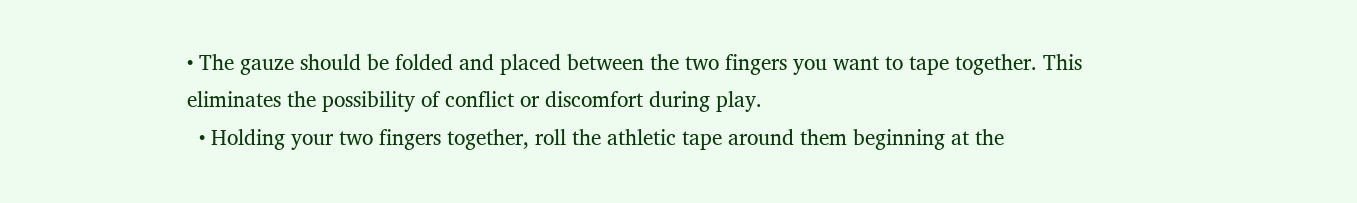• The gauze should be folded and placed between the two fingers you want to tape together. This eliminates the possibility of conflict or discomfort during play.
  • Holding your two fingers together, roll the athletic tape around them beginning at the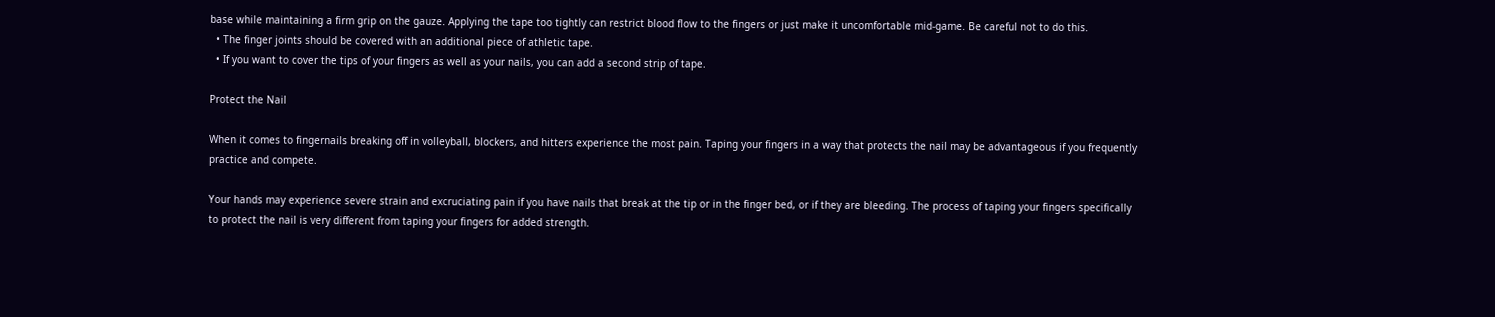base while maintaining a firm grip on the gauze. Applying the tape too tightly can restrict blood flow to the fingers or just make it uncomfortable mid-game. Be careful not to do this.
  • The finger joints should be covered with an additional piece of athletic tape.
  • If you want to cover the tips of your fingers as well as your nails, you can add a second strip of tape.

Protect the Nail

When it comes to fingernails breaking off in volleyball, blockers, and hitters experience the most pain. Taping your fingers in a way that protects the nail may be advantageous if you frequently practice and compete.

Your hands may experience severe strain and excruciating pain if you have nails that break at the tip or in the finger bed, or if they are bleeding. The process of taping your fingers specifically to protect the nail is very different from taping your fingers for added strength.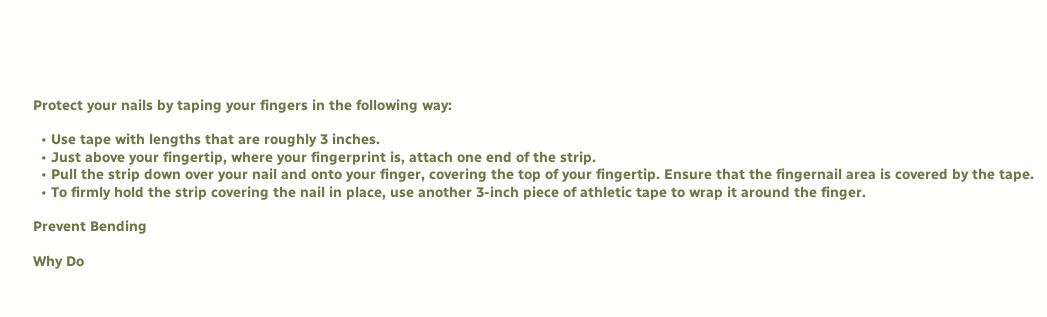Protect your nails by taping your fingers in the following way:

  • Use tape with lengths that are roughly 3 inches.
  • Just above your fingertip, where your fingerprint is, attach one end of the strip.
  • Pull the strip down over your nail and onto your finger, covering the top of your fingertip. Ensure that the fingernail area is covered by the tape.
  • To firmly hold the strip covering the nail in place, use another 3-inch piece of athletic tape to wrap it around the finger.

Prevent Bending

Why Do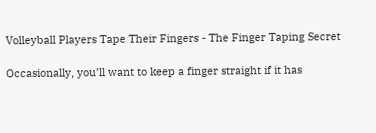Volleyball Players Tape Their Fingers - The Finger Taping Secret

Occasionally, you’ll want to keep a finger straight if it has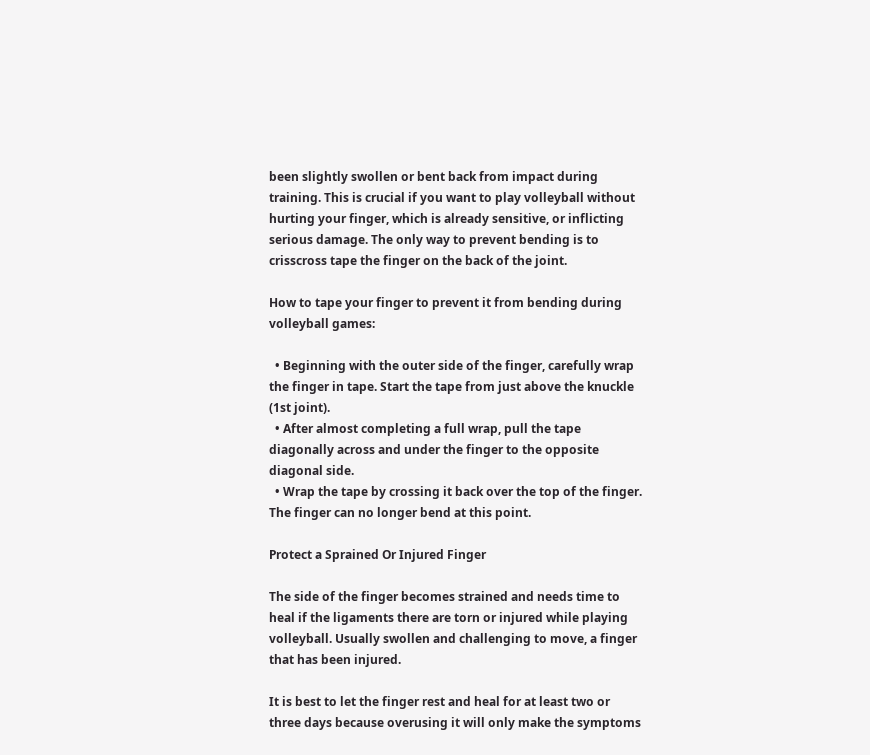been slightly swollen or bent back from impact during training. This is crucial if you want to play volleyball without hurting your finger, which is already sensitive, or inflicting serious damage. The only way to prevent bending is to crisscross tape the finger on the back of the joint.

How to tape your finger to prevent it from bending during volleyball games:

  • Beginning with the outer side of the finger, carefully wrap the finger in tape. Start the tape from just above the knuckle (1st joint).
  • After almost completing a full wrap, pull the tape diagonally across and under the finger to the opposite diagonal side.
  • Wrap the tape by crossing it back over the top of the finger. The finger can no longer bend at this point.

Protect a Sprained Or Injured Finger

The side of the finger becomes strained and needs time to heal if the ligaments there are torn or injured while playing volleyball. Usually swollen and challenging to move, a finger that has been injured.

It is best to let the finger rest and heal for at least two or three days because overusing it will only make the symptoms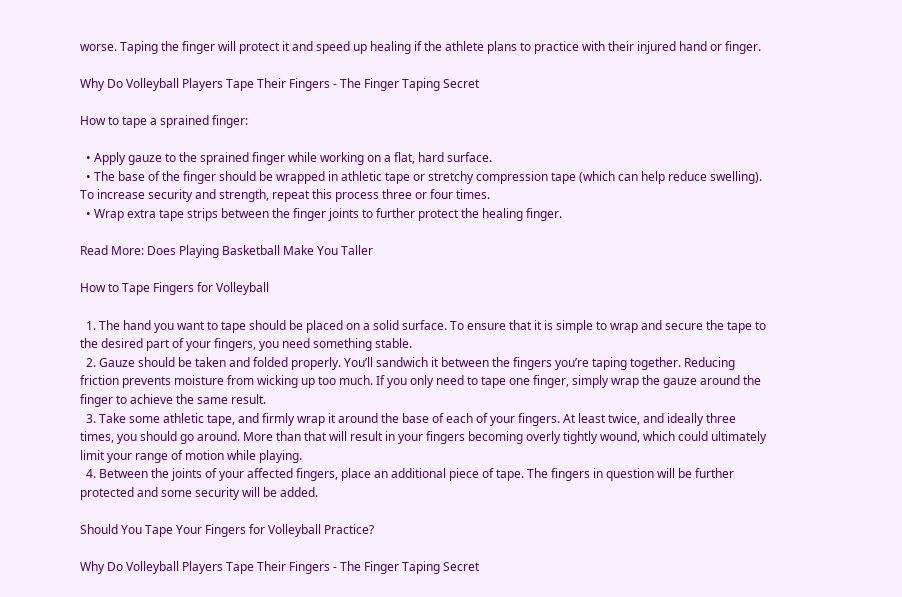worse. Taping the finger will protect it and speed up healing if the athlete plans to practice with their injured hand or finger.

Why Do Volleyball Players Tape Their Fingers - The Finger Taping Secret

How to tape a sprained finger:

  • Apply gauze to the sprained finger while working on a flat, hard surface.
  • The base of the finger should be wrapped in athletic tape or stretchy compression tape (which can help reduce swelling). To increase security and strength, repeat this process three or four times.
  • Wrap extra tape strips between the finger joints to further protect the healing finger.

Read More: Does Playing Basketball Make You Taller

How to Tape Fingers for Volleyball

  1. The hand you want to tape should be placed on a solid surface. To ensure that it is simple to wrap and secure the tape to the desired part of your fingers, you need something stable.
  2. Gauze should be taken and folded properly. You’ll sandwich it between the fingers you’re taping together. Reducing friction prevents moisture from wicking up too much. If you only need to tape one finger, simply wrap the gauze around the finger to achieve the same result.
  3. Take some athletic tape, and firmly wrap it around the base of each of your fingers. At least twice, and ideally three times, you should go around. More than that will result in your fingers becoming overly tightly wound, which could ultimately limit your range of motion while playing.
  4. Between the joints of your affected fingers, place an additional piece of tape. The fingers in question will be further protected and some security will be added.

Should You Tape Your Fingers for Volleyball Practice?

Why Do Volleyball Players Tape Their Fingers - The Finger Taping Secret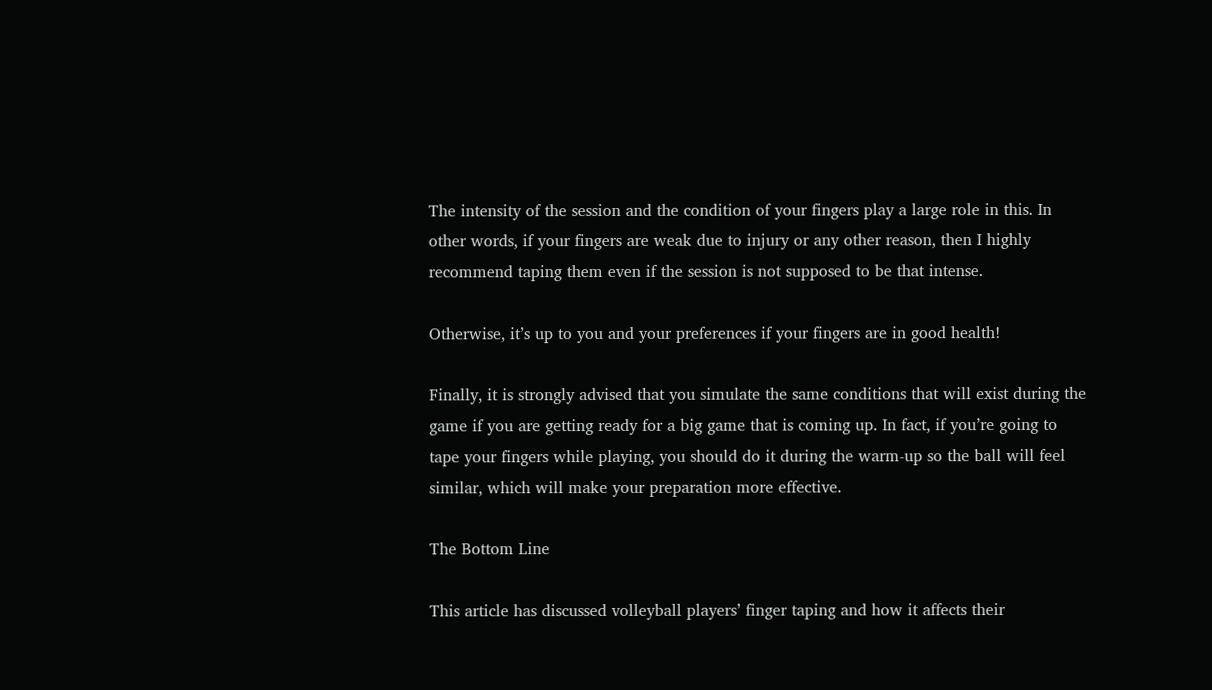The intensity of the session and the condition of your fingers play a large role in this. In other words, if your fingers are weak due to injury or any other reason, then I highly recommend taping them even if the session is not supposed to be that intense.

Otherwise, it’s up to you and your preferences if your fingers are in good health!

Finally, it is strongly advised that you simulate the same conditions that will exist during the game if you are getting ready for a big game that is coming up. In fact, if you’re going to tape your fingers while playing, you should do it during the warm-up so the ball will feel similar, which will make your preparation more effective.

The Bottom Line

This article has discussed volleyball players’ finger taping and how it affects their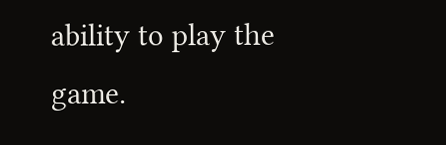ability to play the game.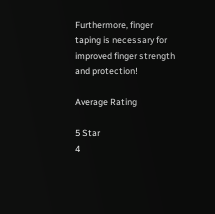Furthermore, finger taping is necessary for improved finger strength and protection!

Average Rating

5 Star
4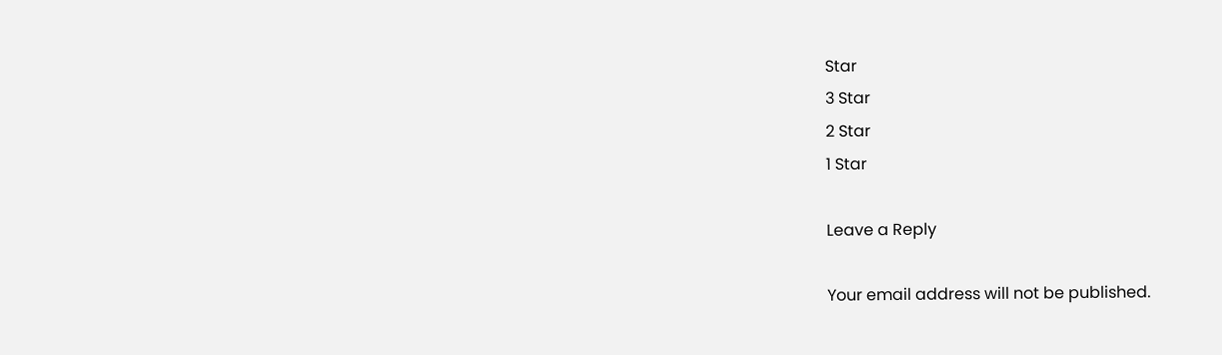Star
3 Star
2 Star
1 Star

Leave a Reply

Your email address will not be published.